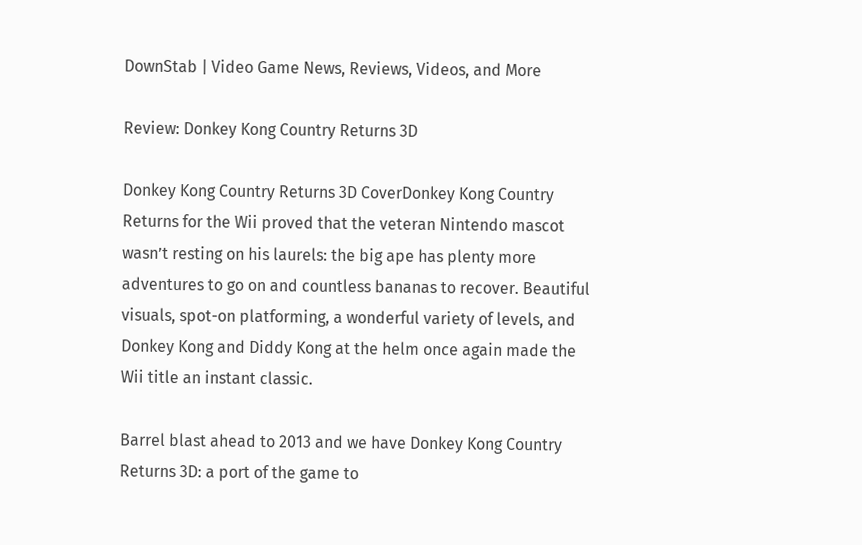DownStab | Video Game News, Reviews, Videos, and More

Review: Donkey Kong Country Returns 3D

Donkey Kong Country Returns 3D CoverDonkey Kong Country Returns for the Wii proved that the veteran Nintendo mascot wasn’t resting on his laurels: the big ape has plenty more adventures to go on and countless bananas to recover. Beautiful visuals, spot-on platforming, a wonderful variety of levels, and Donkey Kong and Diddy Kong at the helm once again made the Wii title an instant classic.

Barrel blast ahead to 2013 and we have Donkey Kong Country Returns 3D: a port of the game to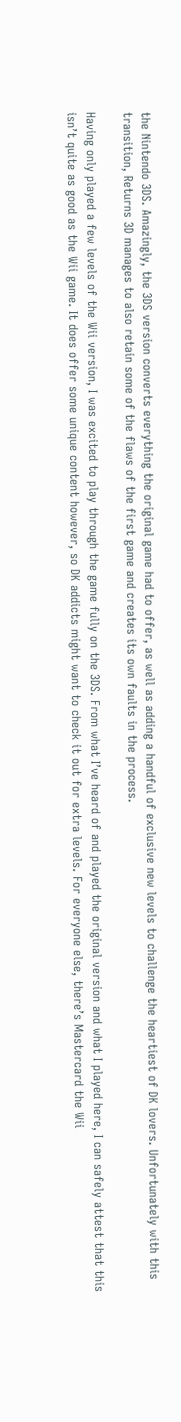the Nintendo 3DS. Amazingly, the 3DS version converts everything the original game had to offer, as well as adding a handful of exclusive new levels to challenge the heartiest of DK lovers. Unfortunately with this transition, Returns 3D manages to also retain some of the flaws of the first game and creates its own faults in the process.

Having only played a few levels of the Wii version, I was excited to play through the game fully on the 3DS. From what I’ve heard of and played the original version and what I played here, I can safely attest that this isn’t quite as good as the Wii game. It does offer some unique content however, so DK addicts might want to check it out for extra levels. For everyone else, there’s Mastercard the Wii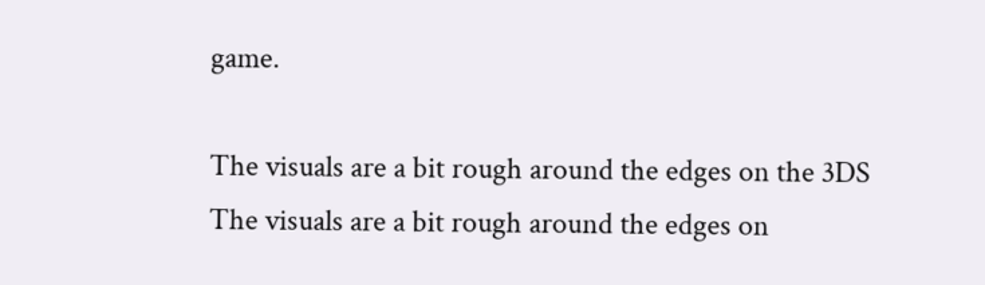game.

The visuals are a bit rough around the edges on the 3DS
The visuals are a bit rough around the edges on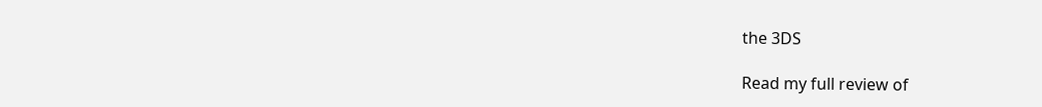the 3DS

Read my full review of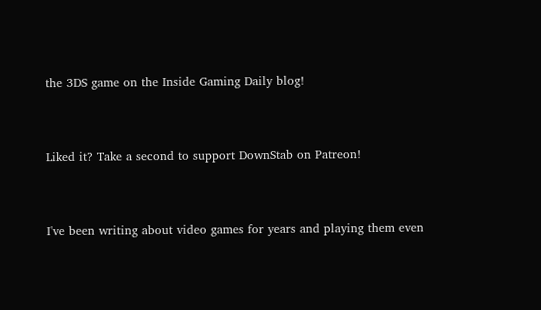the 3DS game on the Inside Gaming Daily blog!


Liked it? Take a second to support DownStab on Patreon!


I've been writing about video games for years and playing them even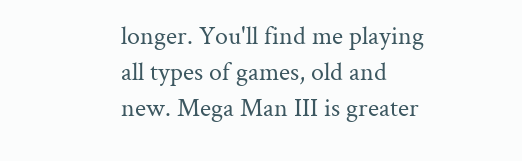longer. You'll find me playing all types of games, old and new. Mega Man III is greater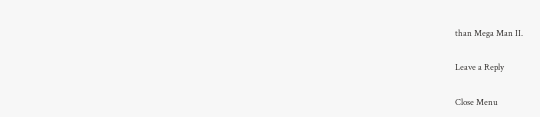than Mega Man II.

Leave a Reply

Close Menu